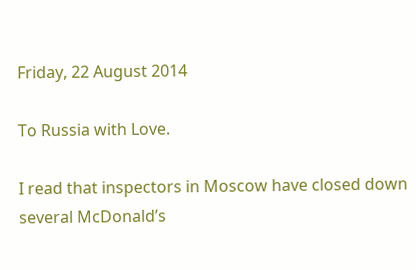Friday, 22 August 2014

To Russia with Love.

I read that inspectors in Moscow have closed down several McDonald’s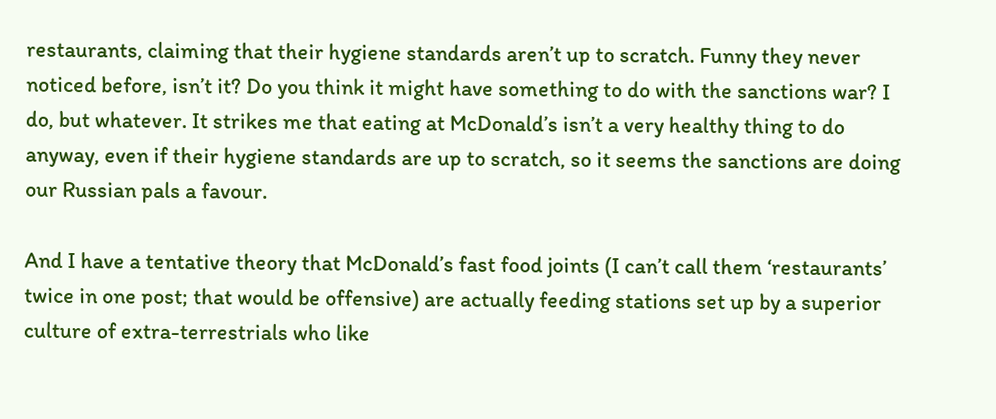restaurants, claiming that their hygiene standards aren’t up to scratch. Funny they never noticed before, isn’t it? Do you think it might have something to do with the sanctions war? I do, but whatever. It strikes me that eating at McDonald’s isn’t a very healthy thing to do anyway, even if their hygiene standards are up to scratch, so it seems the sanctions are doing our Russian pals a favour.

And I have a tentative theory that McDonald’s fast food joints (I can’t call them ‘restaurants’ twice in one post; that would be offensive) are actually feeding stations set up by a superior culture of extra-terrestrials who like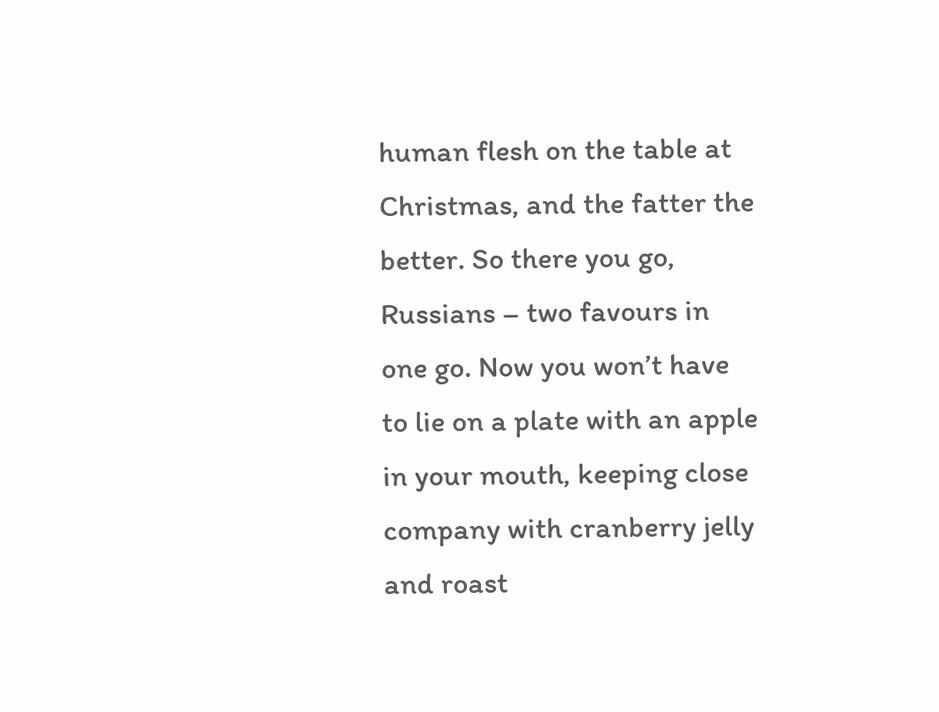human flesh on the table at Christmas, and the fatter the better. So there you go, Russians – two favours in one go. Now you won’t have to lie on a plate with an apple in your mouth, keeping close company with cranberry jelly and roast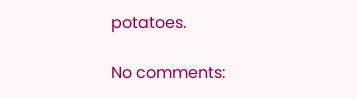potatoes.

No comments: